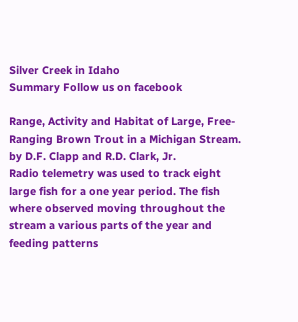Silver Creek in Idaho
Summary Follow us on facebook

Range, Activity and Habitat of Large, Free-Ranging Brown Trout in a Michigan Stream. by D.F. Clapp and R.D. Clark, Jr.
Radio telemetry was used to track eight large fish for a one year period. The fish where observed moving throughout the stream a various parts of the year and feeding patterns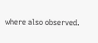where also observed.